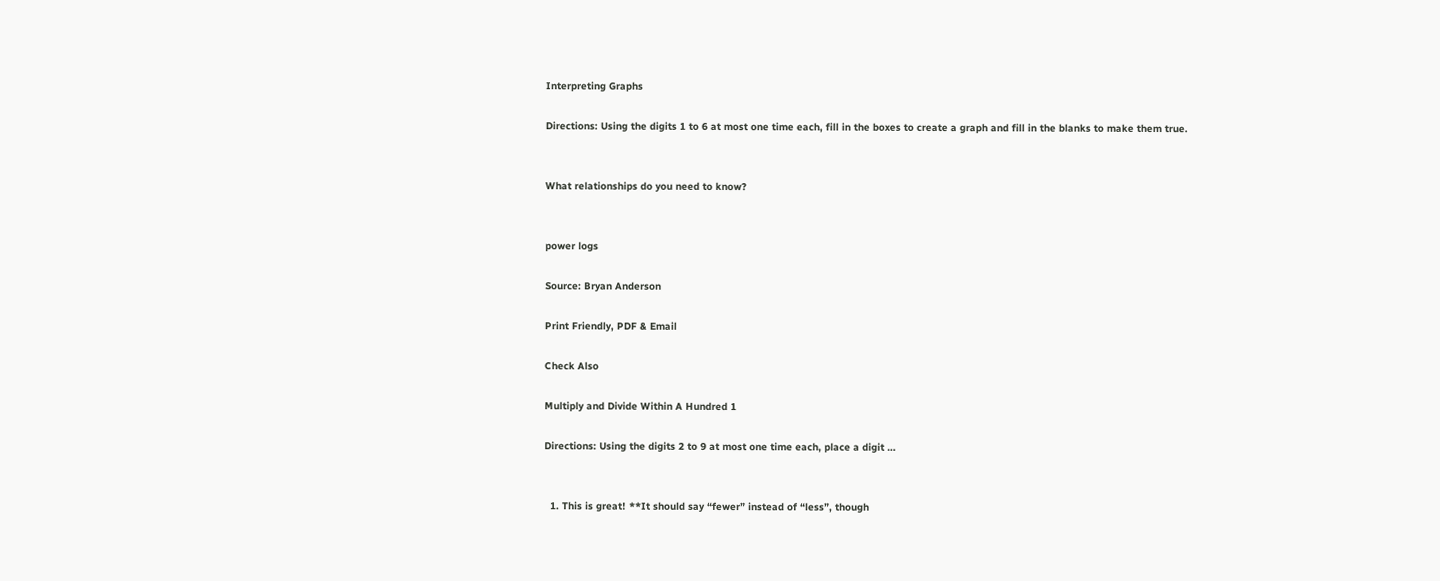Interpreting Graphs

Directions: Using the digits 1 to 6 at most one time each, fill in the boxes to create a graph and fill in the blanks to make them true.


What relationships do you need to know?


power logs

Source: Bryan Anderson

Print Friendly, PDF & Email

Check Also

Multiply and Divide Within A Hundred 1

Directions: Using the digits 2 to 9 at most one time each, place a digit …


  1. This is great! **It should say “fewer” instead of “less”, though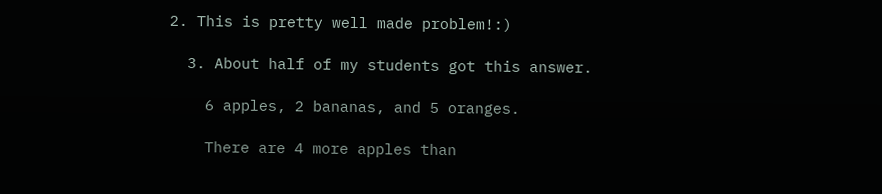2. This is pretty well made problem!:)

  3. About half of my students got this answer.

    6 apples, 2 bananas, and 5 oranges.

    There are 4 more apples than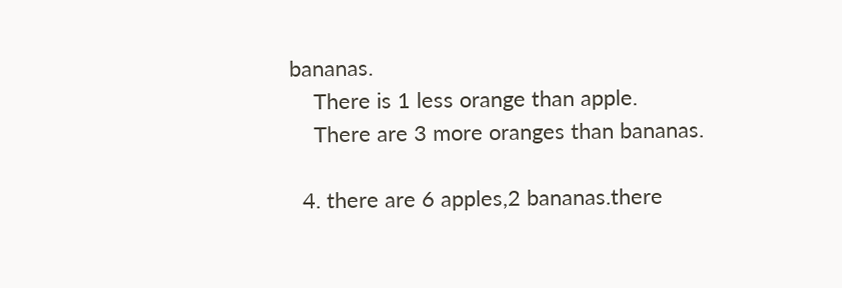bananas.
    There is 1 less orange than apple.
    There are 3 more oranges than bananas.

  4. there are 6 apples,2 bananas.there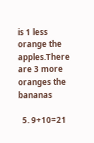is 1 less orange the apples.There are 3 more oranges the bananas

  5. 9+10=21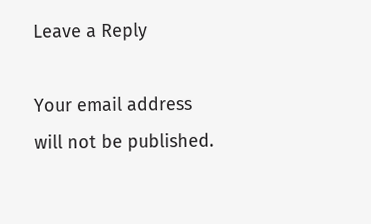Leave a Reply

Your email address will not be published.